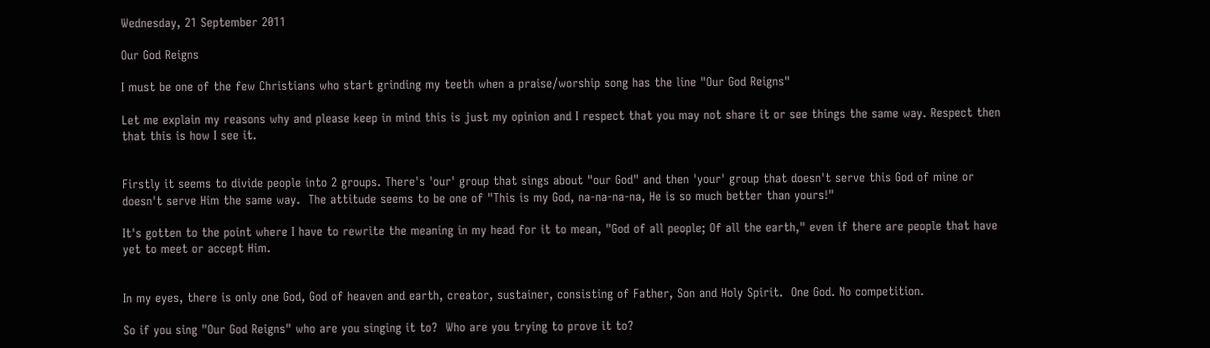Wednesday, 21 September 2011

Our God Reigns

I must be one of the few Christians who start grinding my teeth when a praise/worship song has the line "Our God Reigns"

Let me explain my reasons why and please keep in mind this is just my opinion and I respect that you may not share it or see things the same way. Respect then that this is how I see it.


Firstly it seems to divide people into 2 groups. There's 'our' group that sings about "our God" and then 'your' group that doesn't serve this God of mine or doesn't serve Him the same way.  The attitude seems to be one of "This is my God, na-na-na-na, He is so much better than yours!"

It's gotten to the point where I have to rewrite the meaning in my head for it to mean, "God of all people; Of all the earth," even if there are people that have yet to meet or accept Him.


In my eyes, there is only one God, God of heaven and earth, creator, sustainer, consisting of Father, Son and Holy Spirit.  One God. No competition.

So if you sing "Our God Reigns" who are you singing it to?  Who are you trying to prove it to?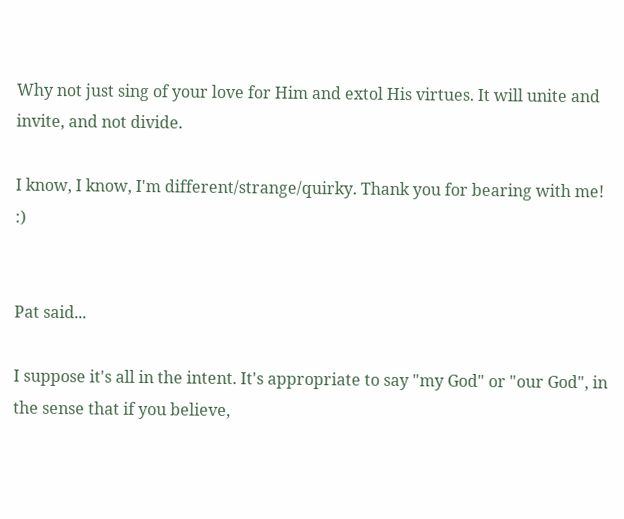Why not just sing of your love for Him and extol His virtues. It will unite and invite, and not divide.

I know, I know, I'm different/strange/quirky. Thank you for bearing with me! :)


Pat said...

I suppose it's all in the intent. It's appropriate to say "my God" or "our God", in the sense that if you believe,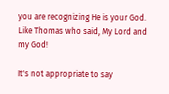you are recognizing He is your God. Like Thomas who said, My Lord and my God!

It's not appropriate to say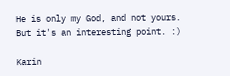He is only my God, and not yours. But it's an interesting point. :)

Karin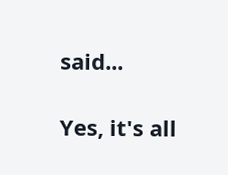said...

Yes, it's all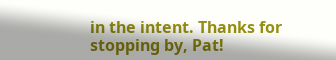in the intent. Thanks for stopping by, Pat!